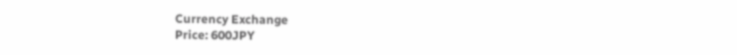Currency Exchange
Price: 600JPY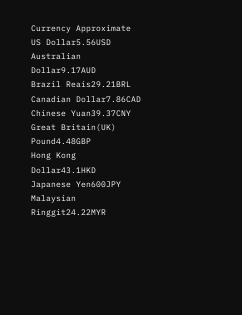Currency Approximate
US Dollar5.56USD
Australian Dollar9.17AUD
Brazil Reais29.21BRL
Canadian Dollar7.86CAD
Chinese Yuan39.37CNY
Great Britain(UK) Pound4.48GBP
Hong Kong Dollar43.1HKD
Japanese Yen600JPY
Malaysian Ringgit24.22MYR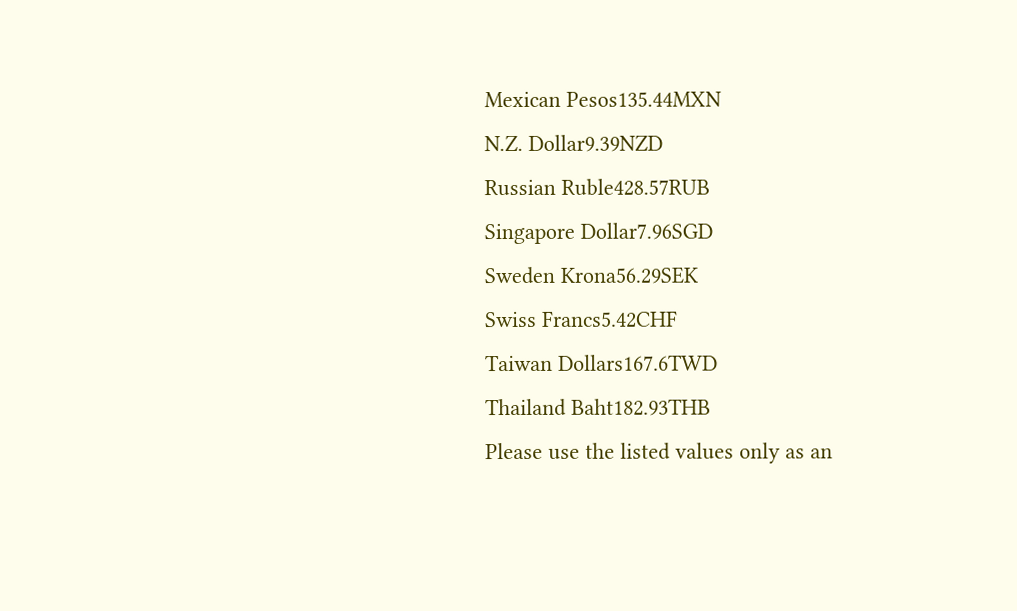Mexican Pesos135.44MXN
N.Z. Dollar9.39NZD
Russian Ruble428.57RUB
Singapore Dollar7.96SGD
Sweden Krona56.29SEK
Swiss Francs5.42CHF
Taiwan Dollars167.6TWD
Thailand Baht182.93THB
Please use the listed values only as an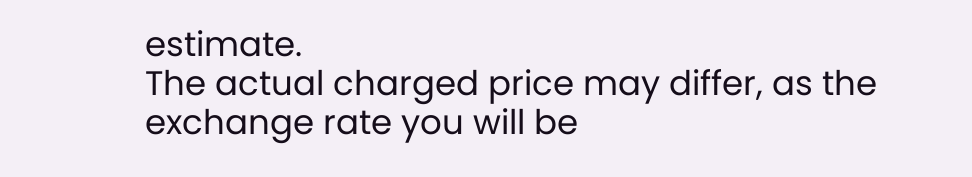estimate.
The actual charged price may differ, as the
exchange rate you will be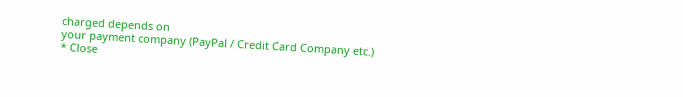charged depends on
your payment company (PayPal / Credit Card Company etc.)
* Close